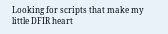Looking for scripts that make my little DFIR heart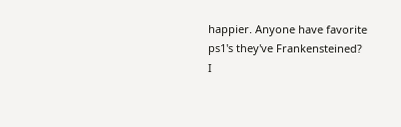happier. Anyone have favorite ps1's they've Frankensteined?
I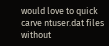would love to quick carve ntuser.dat files without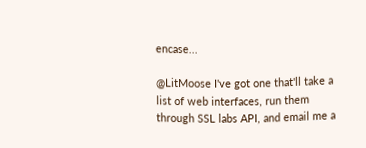encase...

@LitMoose I've got one that'll take a list of web interfaces, run them through SSL labs API, and email me a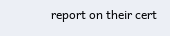report on their cert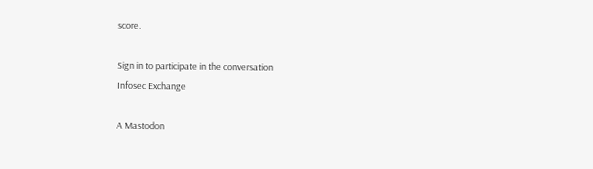score.

Sign in to participate in the conversation
Infosec Exchange

A Mastodon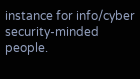instance for info/cyber security-minded people.